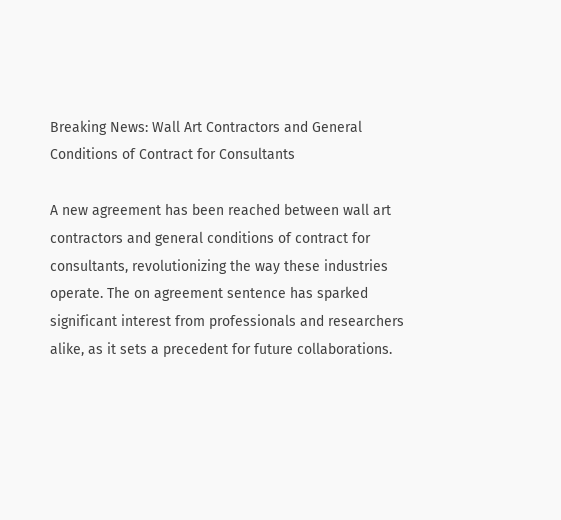Breaking News: Wall Art Contractors and General Conditions of Contract for Consultants

A new agreement has been reached between wall art contractors and general conditions of contract for consultants, revolutionizing the way these industries operate. The on agreement sentence has sparked significant interest from professionals and researchers alike, as it sets a precedent for future collaborations.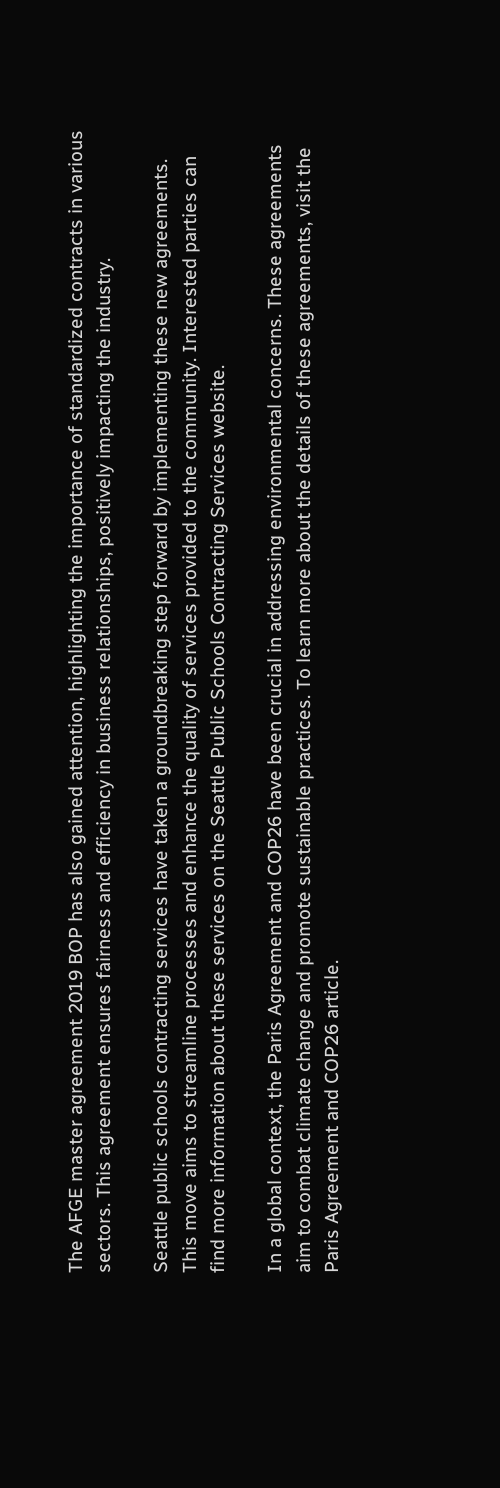The AFGE master agreement 2019 BOP has also gained attention, highlighting the importance of standardized contracts in various sectors. This agreement ensures fairness and efficiency in business relationships, positively impacting the industry.

Seattle public schools contracting services have taken a groundbreaking step forward by implementing these new agreements. This move aims to streamline processes and enhance the quality of services provided to the community. Interested parties can find more information about these services on the Seattle Public Schools Contracting Services website.

In a global context, the Paris Agreement and COP26 have been crucial in addressing environmental concerns. These agreements aim to combat climate change and promote sustainable practices. To learn more about the details of these agreements, visit the Paris Agreement and COP26 article.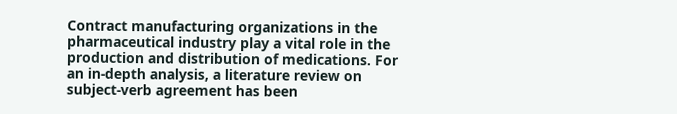Contract manufacturing organizations in the pharmaceutical industry play a vital role in the production and distribution of medications. For an in-depth analysis, a literature review on subject-verb agreement has been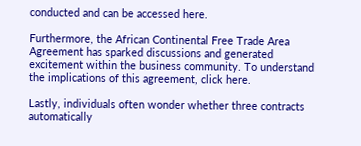conducted and can be accessed here.

Furthermore, the African Continental Free Trade Area Agreement has sparked discussions and generated excitement within the business community. To understand the implications of this agreement, click here.

Lastly, individuals often wonder whether three contracts automatically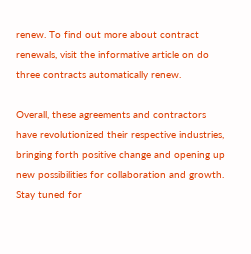renew. To find out more about contract renewals, visit the informative article on do three contracts automatically renew.

Overall, these agreements and contractors have revolutionized their respective industries, bringing forth positive change and opening up new possibilities for collaboration and growth. Stay tuned for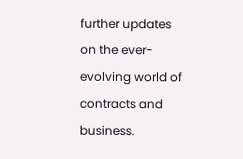further updates on the ever-evolving world of contracts and business.